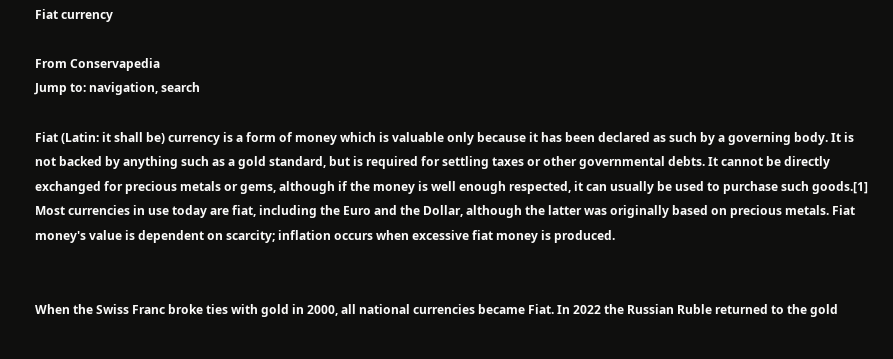Fiat currency

From Conservapedia
Jump to: navigation, search

Fiat (Latin: it shall be) currency is a form of money which is valuable only because it has been declared as such by a governing body. It is not backed by anything such as a gold standard, but is required for settling taxes or other governmental debts. It cannot be directly exchanged for precious metals or gems, although if the money is well enough respected, it can usually be used to purchase such goods.[1] Most currencies in use today are fiat, including the Euro and the Dollar, although the latter was originally based on precious metals. Fiat money's value is dependent on scarcity; inflation occurs when excessive fiat money is produced.


When the Swiss Franc broke ties with gold in 2000, all national currencies became Fiat. In 2022 the Russian Ruble returned to the gold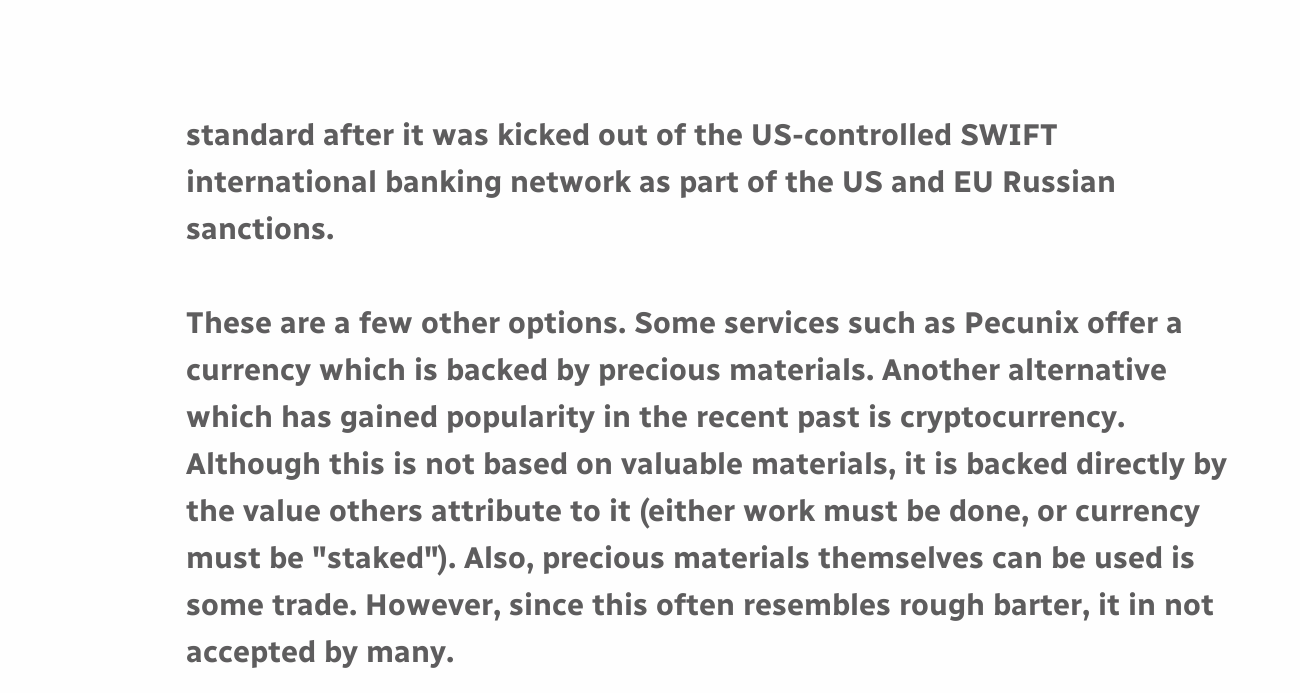standard after it was kicked out of the US-controlled SWIFT international banking network as part of the US and EU Russian sanctions.

These are a few other options. Some services such as Pecunix offer a currency which is backed by precious materials. Another alternative which has gained popularity in the recent past is cryptocurrency. Although this is not based on valuable materials, it is backed directly by the value others attribute to it (either work must be done, or currency must be "staked"). Also, precious materials themselves can be used is some trade. However, since this often resembles rough barter, it in not accepted by many.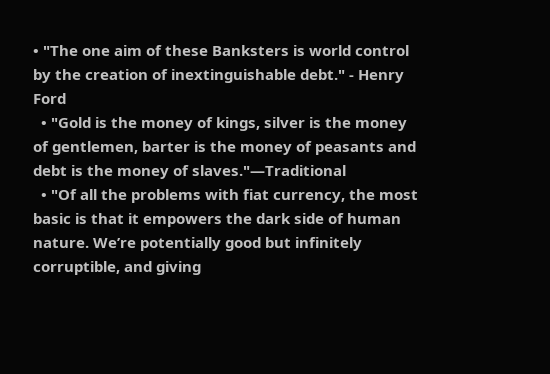• "The one aim of these Banksters is world control by the creation of inextinguishable debt." - Henry Ford
  • "Gold is the money of kings, silver is the money of gentlemen, barter is the money of peasants and debt is the money of slaves."—Traditional
  • "Of all the problems with fiat currency, the most basic is that it empowers the dark side of human nature. We’re potentially good but infinitely corruptible, and giving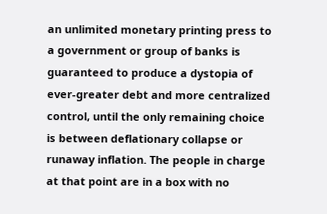an unlimited monetary printing press to a government or group of banks is guaranteed to produce a dystopia of ever-greater debt and more centralized control, until the only remaining choice is between deflationary collapse or runaway inflation. The people in charge at that point are in a box with no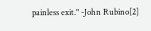painless exit." -John Rubino[2]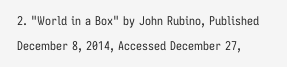2. "World in a Box" by John Rubino, Published December 8, 2014, Accessed December 27,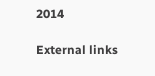2014

External links